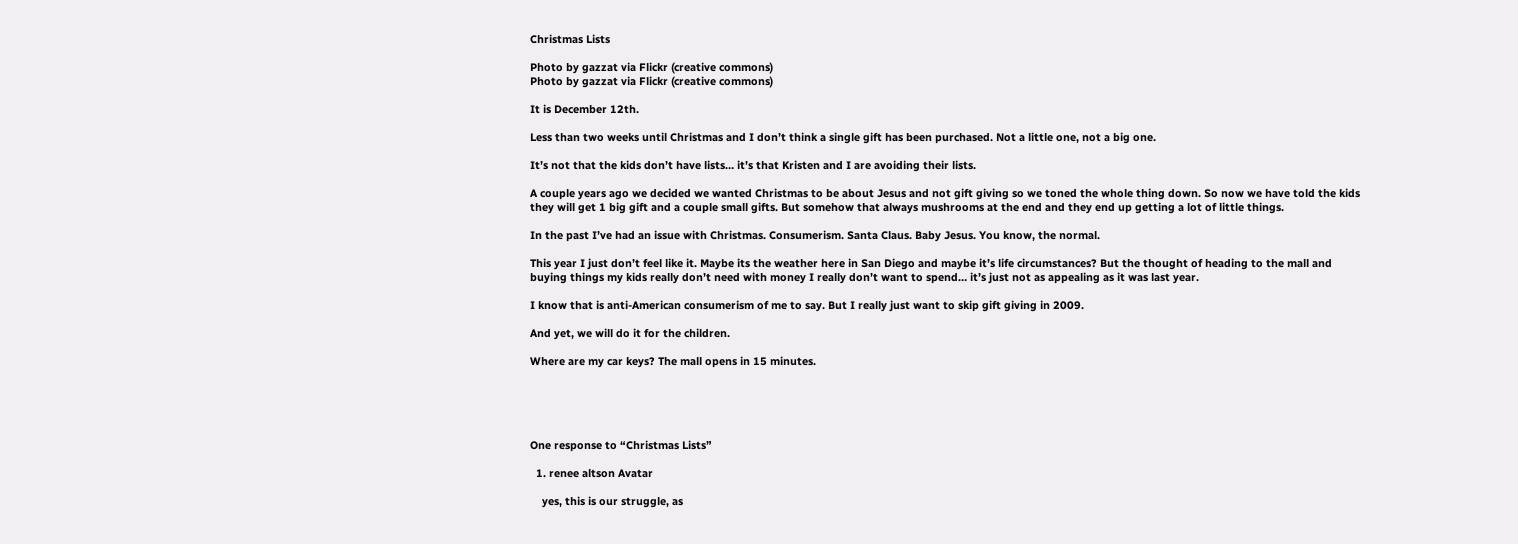Christmas Lists

Photo by gazzat via Flickr (creative commons)
Photo by gazzat via Flickr (creative commons)

It is December 12th.

Less than two weeks until Christmas and I don’t think a single gift has been purchased. Not a little one, not a big one.

It’s not that the kids don’t have lists… it’s that Kristen and I are avoiding their lists.

A couple years ago we decided we wanted Christmas to be about Jesus and not gift giving so we toned the whole thing down. So now we have told the kids they will get 1 big gift and a couple small gifts. But somehow that always mushrooms at the end and they end up getting a lot of little things.

In the past I’ve had an issue with Christmas. Consumerism. Santa Claus. Baby Jesus. You know, the normal.

This year I just don’t feel like it. Maybe its the weather here in San Diego and maybe it’s life circumstances? But the thought of heading to the mall and buying things my kids really don’t need with money I really don’t want to spend… it’s just not as appealing as it was last year.

I know that is anti-American consumerism of me to say. But I really just want to skip gift giving in 2009.

And yet, we will do it for the children.

Where are my car keys? The mall opens in 15 minutes.





One response to “Christmas Lists”

  1. renee altson Avatar

    yes, this is our struggle, as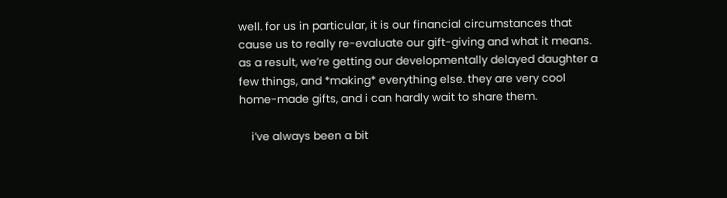well. for us in particular, it is our financial circumstances that cause us to really re-evaluate our gift-giving and what it means. as a result, we’re getting our developmentally delayed daughter a few things, and *making* everything else. they are very cool home-made gifts, and i can hardly wait to share them.

    i’ve always been a bit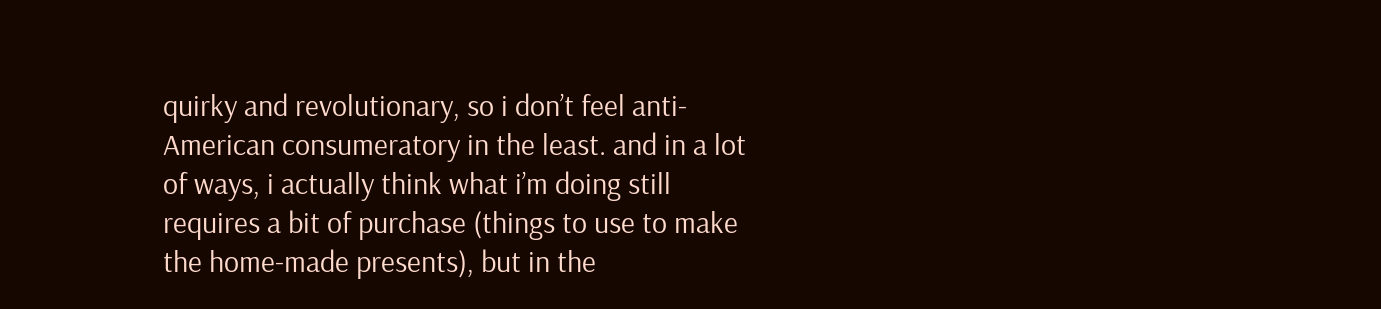quirky and revolutionary, so i don’t feel anti-American consumeratory in the least. and in a lot of ways, i actually think what i’m doing still requires a bit of purchase (things to use to make the home-made presents), but in the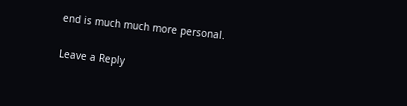end is much much more personal.

Leave a Reply